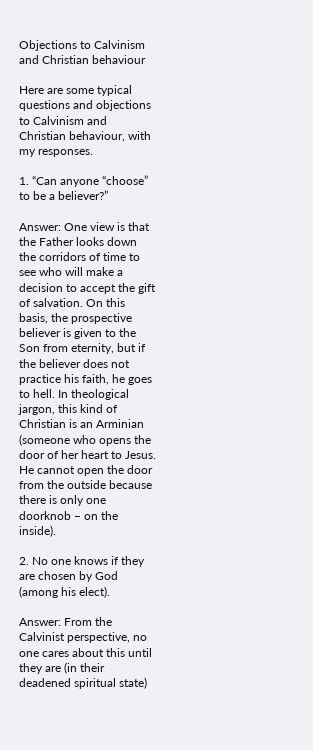Objections to Calvinism and Christian behaviour

Here are some typical questions and objections to Calvinism and Christian behaviour, with my responses.

1. “Can anyone “choose” to be a believer?”

Answer: One view is that the Father looks down the corridors of time to see who will make a decision to accept the gift of salvation. On this basis, the prospective believer is given to the Son from eternity, but if the believer does not practice his faith, he goes to hell. In theological jargon, this kind of Christian is an Arminian (someone who opens the door of her heart to Jesus. He cannot open the door from the outside because there is only one doorknob – on the inside).

2. No one knows if they are chosen by God (among his elect).

Answer: From the Calvinist perspective, no one cares about this until they are (in their deadened spiritual state)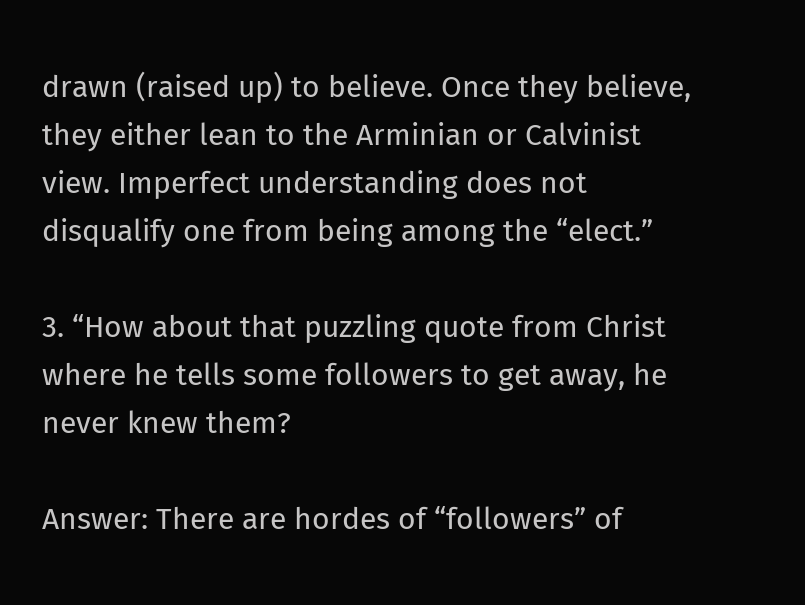drawn (raised up) to believe. Once they believe, they either lean to the Arminian or Calvinist view. Imperfect understanding does not disqualify one from being among the “elect.”

3. “How about that puzzling quote from Christ where he tells some followers to get away, he never knew them?

Answer: There are hordes of “followers” of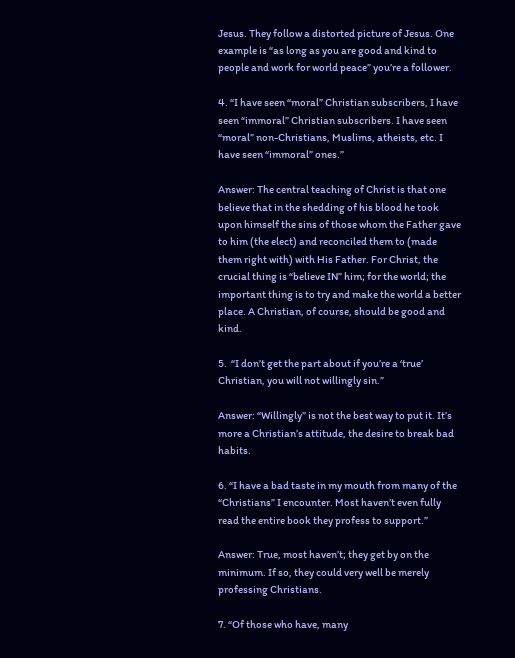Jesus. They follow a distorted picture of Jesus. One example is “as long as you are good and kind to people and work for world peace” you’re a follower.

4. “I have seen “moral” Christian subscribers, I have seen “immoral” Christian subscribers. I have seen “moral” non-Christians, Muslims, atheists, etc. I have seen “immoral” ones.”

Answer: The central teaching of Christ is that one believe that in the shedding of his blood he took upon himself the sins of those whom the Father gave to him (the elect) and reconciled them to (made them right with) with His Father. For Christ, the crucial thing is “believe IN” him; for the world; the important thing is to try and make the world a better place. A Christian, of course, should be good and kind.

5.  “I don’t get the part about if you’re a ‘true’ Christian, you will not willingly sin.”

Answer: “Willingly” is not the best way to put it. It’s more a Christian’s attitude, the desire to break bad habits.

6. “I have a bad taste in my mouth from many of the “Christians” I encounter. Most haven’t even fully read the entire book they profess to support.”

Answer: True, most haven’t; they get by on the minimum. If so, they could very well be merely professing Christians.

7. “Of those who have, many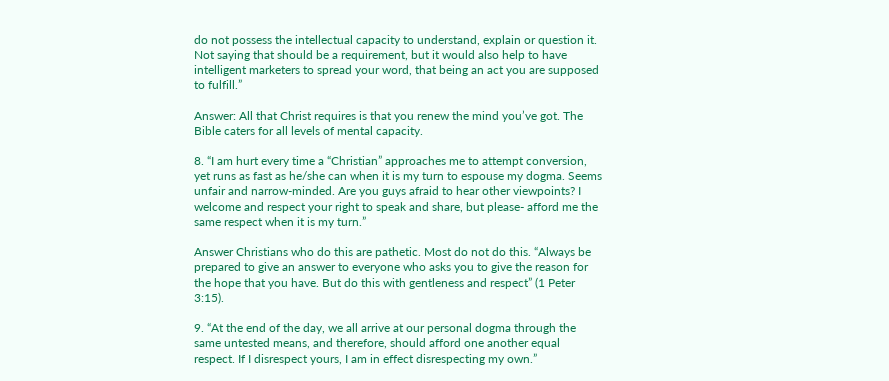do not possess the intellectual capacity to understand, explain or question it. Not saying that should be a requirement, but it would also help to have intelligent marketers to spread your word, that being an act you are supposed to fulfill.”

Answer: All that Christ requires is that you renew the mind you’ve got. The Bible caters for all levels of mental capacity.

8. “I am hurt every time a “Christian” approaches me to attempt conversion, yet runs as fast as he/she can when it is my turn to espouse my dogma. Seems unfair and narrow-minded. Are you guys afraid to hear other viewpoints? I welcome and respect your right to speak and share, but please- afford me the same respect when it is my turn.”

Answer Christians who do this are pathetic. Most do not do this. “Always be prepared to give an answer to everyone who asks you to give the reason for the hope that you have. But do this with gentleness and respect” (1 Peter 3:15).

9. “At the end of the day, we all arrive at our personal dogma through the same untested means, and therefore, should afford one another equal respect. If I disrespect yours, I am in effect disrespecting my own.”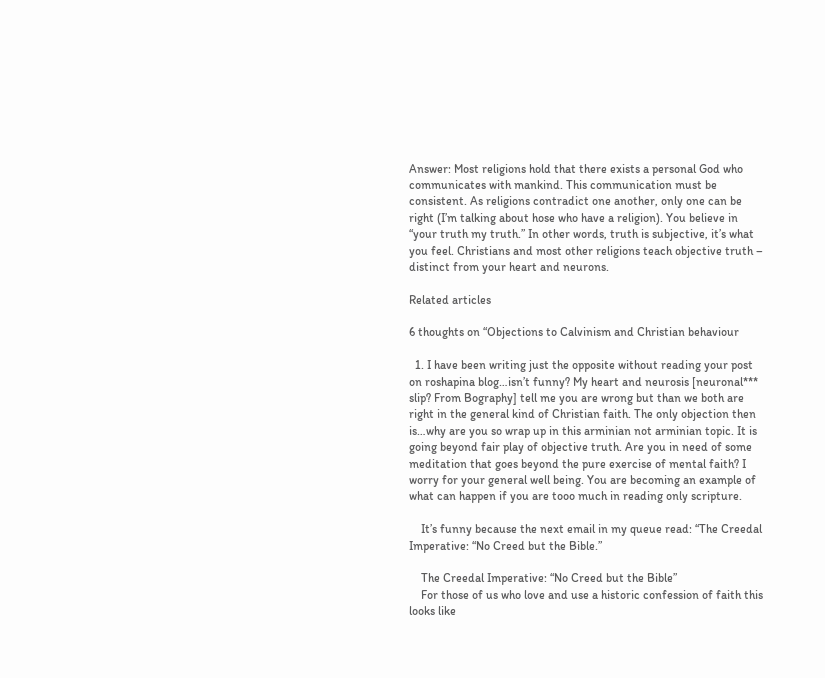Answer: Most religions hold that there exists a personal God who communicates with mankind. This communication must be consistent. As religions contradict one another, only one can be right (I’m talking about hose who have a religion). You believe in “your truth my truth.” In other words, truth is subjective, it’s what you feel. Christians and most other religions teach objective truth – distinct from your heart and neurons.

Related articles

6 thoughts on “Objections to Calvinism and Christian behaviour

  1. I have been writing just the opposite without reading your post on roshapina blog…isn’t funny? My heart and neurosis [neuronal*** slip? From Bography] tell me you are wrong but than we both are right in the general kind of Christian faith. The only objection then is…why are you so wrap up in this arminian not arminian topic. It is going beyond fair play of objective truth. Are you in need of some meditation that goes beyond the pure exercise of mental faith? I worry for your general well being. You are becoming an example of what can happen if you are tooo much in reading only scripture.

    It’s funny because the next email in my queue read: “The Creedal Imperative: “No Creed but the Bible.”

    The Creedal Imperative: “No Creed but the Bible”
    For those of us who love and use a historic confession of faith this looks like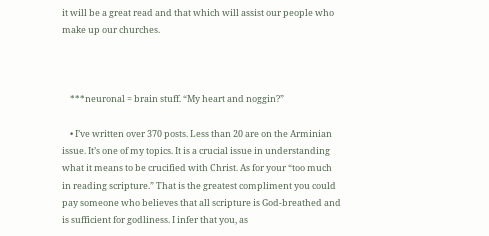it will be a great read and that which will assist our people who make up our churches.



    ***neuronal = brain stuff. “My heart and noggin?”

    • I’ve written over 370 posts. Less than 20 are on the Arminian issue. It’s one of my topics. It is a crucial issue in understanding what it means to be crucified with Christ. As for your “too much in reading scripture.” That is the greatest compliment you could pay someone who believes that all scripture is God-breathed and is sufficient for godliness. I infer that you, as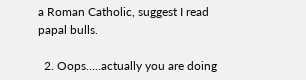a Roman Catholic, suggest I read papal bulls.

  2. Oops…..actually you are doing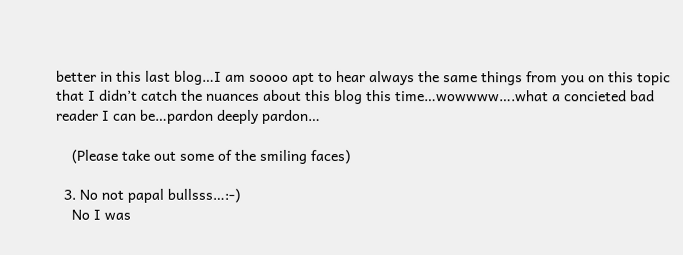better in this last blog…I am soooo apt to hear always the same things from you on this topic that I didn’t catch the nuances about this blog this time…wowwww….what a concieted bad reader I can be…pardon deeply pardon…

    (Please take out some of the smiling faces)

  3. No not papal bullsss…:-)
    No I was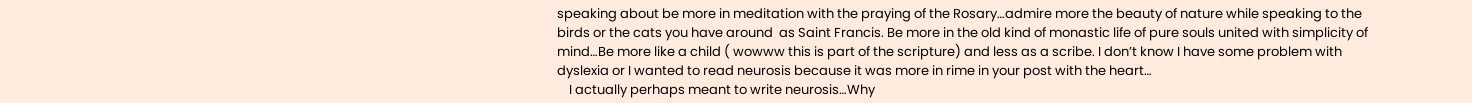speaking about be more in meditation with the praying of the Rosary…admire more the beauty of nature while speaking to the birds or the cats you have around  as Saint Francis. Be more in the old kind of monastic life of pure souls united with simplicity of mind…Be more like a child ( wowww this is part of the scripture) and less as a scribe. I don’t know I have some problem with dyslexia or I wanted to read neurosis because it was more in rime in your post with the heart…
    I actually perhaps meant to write neurosis…Why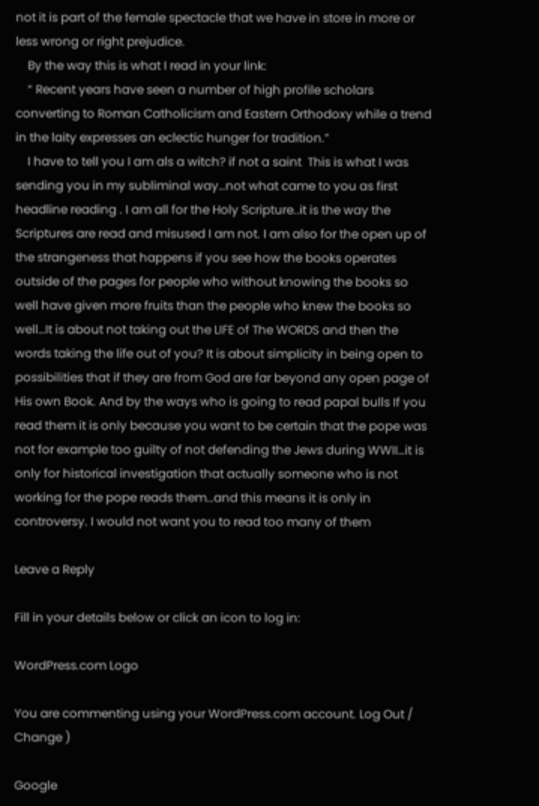not it is part of the female spectacle that we have in store in more or less wrong or right prejudice.
    By the way this is what I read in your link:
    “ Recent years have seen a number of high profile scholars converting to Roman Catholicism and Eastern Orthodoxy while a trend in the laity expresses an eclectic hunger for tradition.”
    I have to tell you I am als a witch? if not a saint  This is what I was sending you in my subliminal way…not what came to you as first headline reading . I am all for the Holy Scripture..it is the way the Scriptures are read and misused I am not. I am also for the open up of the strangeness that happens if you see how the books operates outside of the pages for people who without knowing the books so well have given more fruits than the people who knew the books so well…It is about not taking out the LIFE of The WORDS and then the words taking the life out of you? It is about simplicity in being open to possibilities that if they are from God are far beyond any open page of His own Book. And by the ways who is going to read papal bulls If you read them it is only because you want to be certain that the pope was not for example too guilty of not defending the Jews during WWII…it is only for historical investigation that actually someone who is not working for the pope reads them…and this means it is only in controversy. I would not want you to read too many of them

Leave a Reply

Fill in your details below or click an icon to log in:

WordPress.com Logo

You are commenting using your WordPress.com account. Log Out /  Change )

Google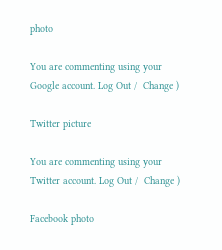photo

You are commenting using your Google account. Log Out /  Change )

Twitter picture

You are commenting using your Twitter account. Log Out /  Change )

Facebook photo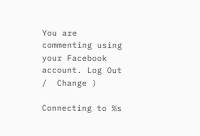You are commenting using your Facebook account. Log Out /  Change )

Connecting to %s